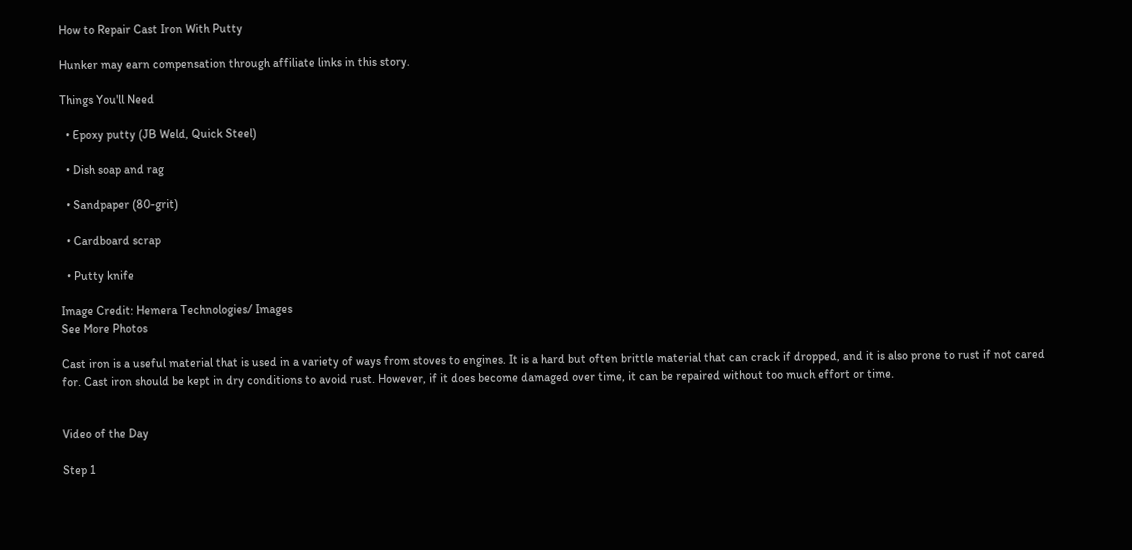How to Repair Cast Iron With Putty

Hunker may earn compensation through affiliate links in this story.

Things You'll Need

  • Epoxy putty (JB Weld, Quick Steel)

  • Dish soap and rag

  • Sandpaper (80-grit)

  • Cardboard scrap

  • Putty knife

Image Credit: Hemera Technologies/ Images
See More Photos

Cast iron is a useful material that is used in a variety of ways from stoves to engines. It is a hard but often brittle material that can crack if dropped, and it is also prone to rust if not cared for. Cast iron should be kept in dry conditions to avoid rust. However, if it does become damaged over time, it can be repaired without too much effort or time.


Video of the Day

Step 1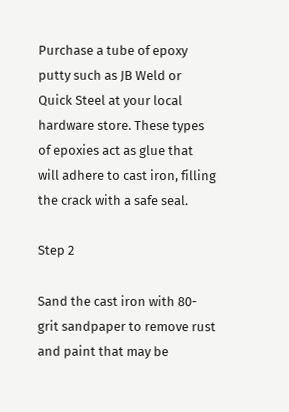Purchase a tube of epoxy putty such as JB Weld or Quick Steel at your local hardware store. These types of epoxies act as glue that will adhere to cast iron, filling the crack with a safe seal.

Step 2

Sand the cast iron with 80-grit sandpaper to remove rust and paint that may be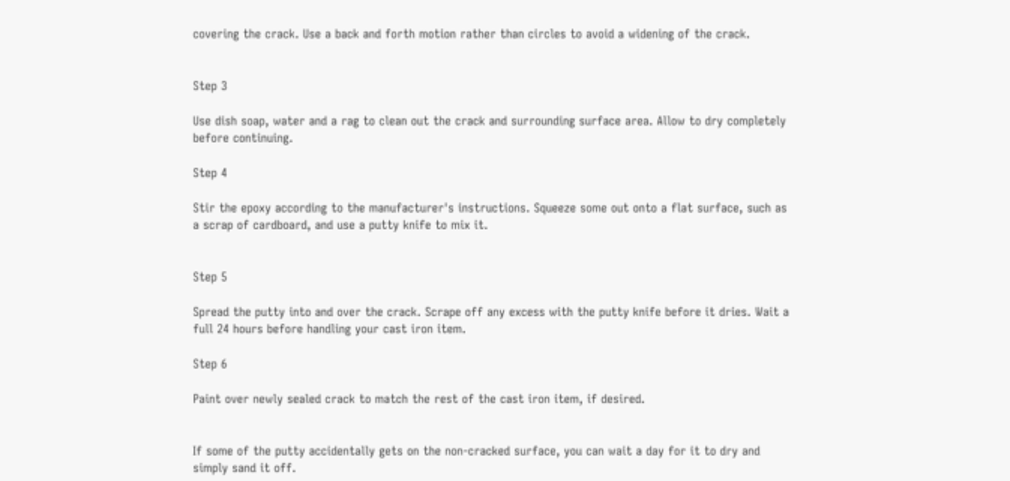covering the crack. Use a back and forth motion rather than circles to avoid a widening of the crack.


Step 3

Use dish soap, water and a rag to clean out the crack and surrounding surface area. Allow to dry completely before continuing.

Step 4

Stir the epoxy according to the manufacturer's instructions. Squeeze some out onto a flat surface, such as a scrap of cardboard, and use a putty knife to mix it.


Step 5

Spread the putty into and over the crack. Scrape off any excess with the putty knife before it dries. Wait a full 24 hours before handling your cast iron item.

Step 6

Paint over newly sealed crack to match the rest of the cast iron item, if desired.


If some of the putty accidentally gets on the non-cracked surface, you can wait a day for it to dry and simply sand it off.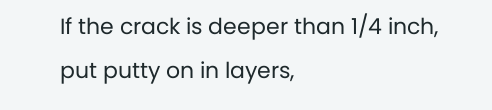If the crack is deeper than 1/4 inch, put putty on in layers,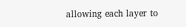allowing each layer to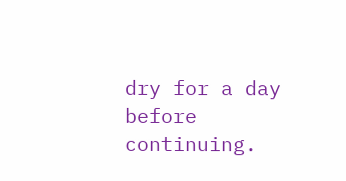dry for a day before continuing.